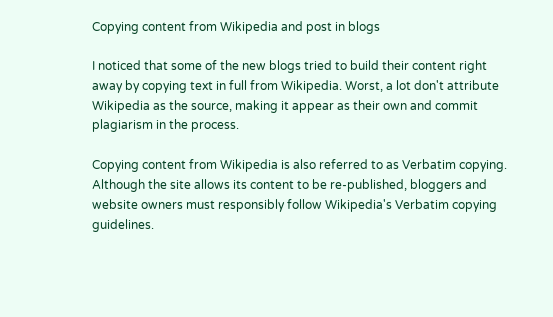Copying content from Wikipedia and post in blogs

I noticed that some of the new blogs tried to build their content right away by copying text in full from Wikipedia. Worst, a lot don't attribute Wikipedia as the source, making it appear as their own and commit plagiarism in the process.

Copying content from Wikipedia is also referred to as Verbatim copying. Although the site allows its content to be re-published, bloggers and website owners must responsibly follow Wikipedia's Verbatim copying guidelines.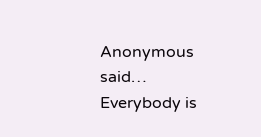Anonymous said…
Everybody is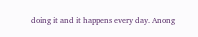doing it and it happens every day. Anong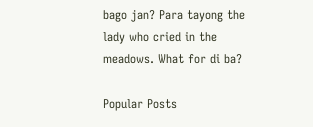bago jan? Para tayong the lady who cried in the meadows. What for di ba?

Popular Posts